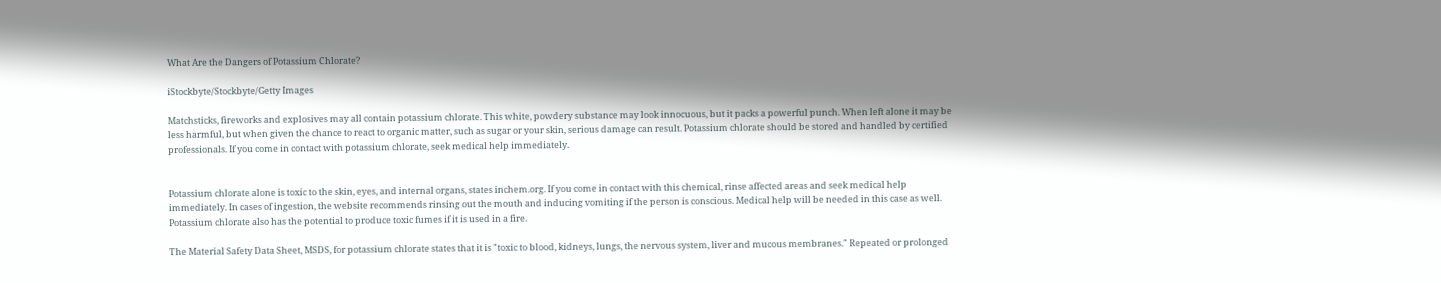What Are the Dangers of Potassium Chlorate?

iStockbyte/Stockbyte/Getty Images

Matchsticks, fireworks and explosives may all contain potassium chlorate. This white, powdery substance may look innocuous, but it packs a powerful punch. When left alone it may be less harmful, but when given the chance to react to organic matter, such as sugar or your skin, serious damage can result. Potassium chlorate should be stored and handled by certified professionals. If you come in contact with potassium chlorate, seek medical help immediately.


Potassium chlorate alone is toxic to the skin, eyes, and internal organs, states inchem.org. If you come in contact with this chemical, rinse affected areas and seek medical help immediately. In cases of ingestion, the website recommends rinsing out the mouth and inducing vomiting if the person is conscious. Medical help will be needed in this case as well. Potassium chlorate also has the potential to produce toxic fumes if it is used in a fire.

The Material Safety Data Sheet, MSDS, for potassium chlorate states that it is "toxic to blood, kidneys, lungs, the nervous system, liver and mucous membranes." Repeated or prolonged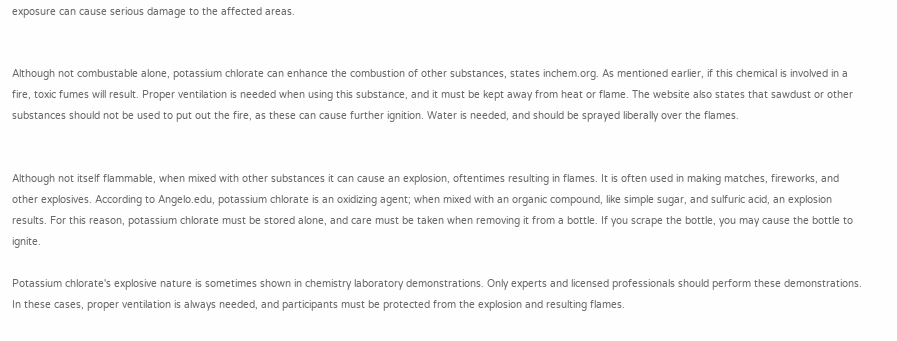exposure can cause serious damage to the affected areas.


Although not combustable alone, potassium chlorate can enhance the combustion of other substances, states inchem.org. As mentioned earlier, if this chemical is involved in a fire, toxic fumes will result. Proper ventilation is needed when using this substance, and it must be kept away from heat or flame. The website also states that sawdust or other substances should not be used to put out the fire, as these can cause further ignition. Water is needed, and should be sprayed liberally over the flames.


Although not itself flammable, when mixed with other substances it can cause an explosion, oftentimes resulting in flames. It is often used in making matches, fireworks, and other explosives. According to Angelo.edu, potassium chlorate is an oxidizing agent; when mixed with an organic compound, like simple sugar, and sulfuric acid, an explosion results. For this reason, potassium chlorate must be stored alone, and care must be taken when removing it from a bottle. If you scrape the bottle, you may cause the bottle to ignite.

Potassium chlorate's explosive nature is sometimes shown in chemistry laboratory demonstrations. Only experts and licensed professionals should perform these demonstrations. In these cases, proper ventilation is always needed, and participants must be protected from the explosion and resulting flames.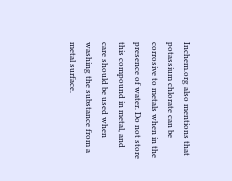Inchem.org also mentions that potassium chlorate can be corrosive to metals when in the presence of water. Do not store this compound in metal, and care should be used when washing the substance from a metal surface.